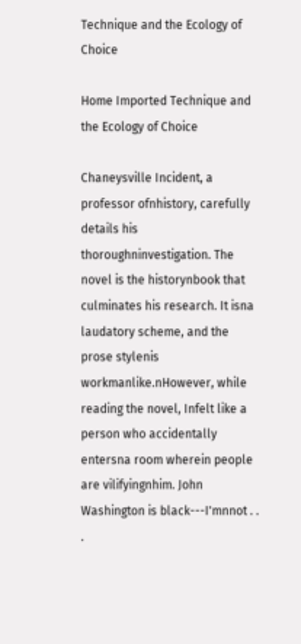Technique and the Ecology of Choice

Home Imported Technique and the Ecology of Choice

Chaneysville Incident, a professor ofnhistory, carefully details his thoroughninvestigation. The novel is the historynbook that culminates his research. It isna laudatory scheme, and the prose stylenis workmanlike.nHowever, while reading the novel, Infelt like a person who accidentally entersna room wherein people are vilifyingnhim. John Washington is black---I'mnnot . . .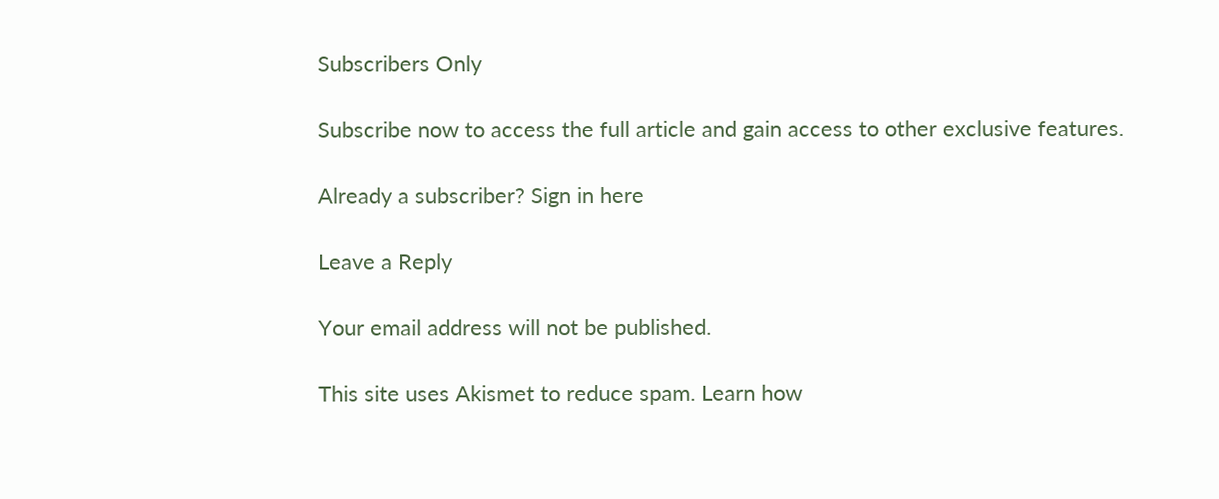Subscribers Only

Subscribe now to access the full article and gain access to other exclusive features.

Already a subscriber? Sign in here

Leave a Reply

Your email address will not be published.

This site uses Akismet to reduce spam. Learn how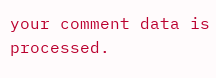your comment data is processed.